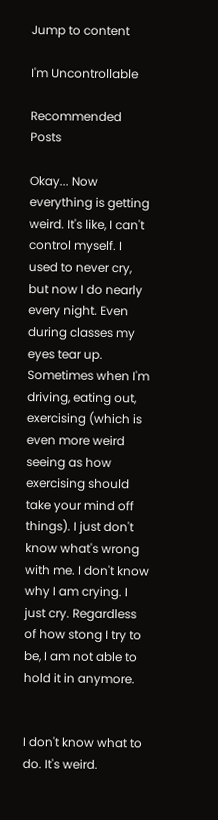Jump to content

I'm Uncontrollable

Recommended Posts

Okay... Now everything is getting weird. It's like, I can't control myself. I used to never cry, but now I do nearly every night. Even during classes my eyes tear up. Sometimes when I'm driving, eating out, exercising (which is even more weird seeing as how exercising should take your mind off things). I just don't know what's wrong with me. I don't know why I am crying. I just cry. Regardless of how stong I try to be, I am not able to hold it in anymore.


I don't know what to do. It's weird.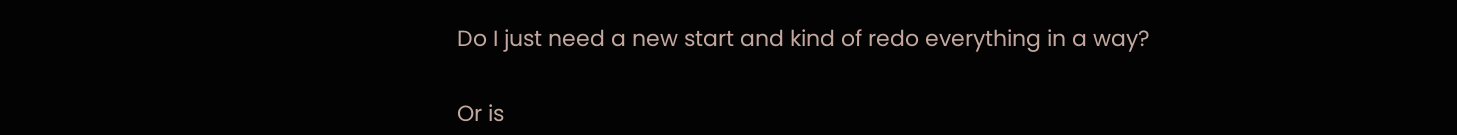Do I just need a new start and kind of redo everything in a way?


Or is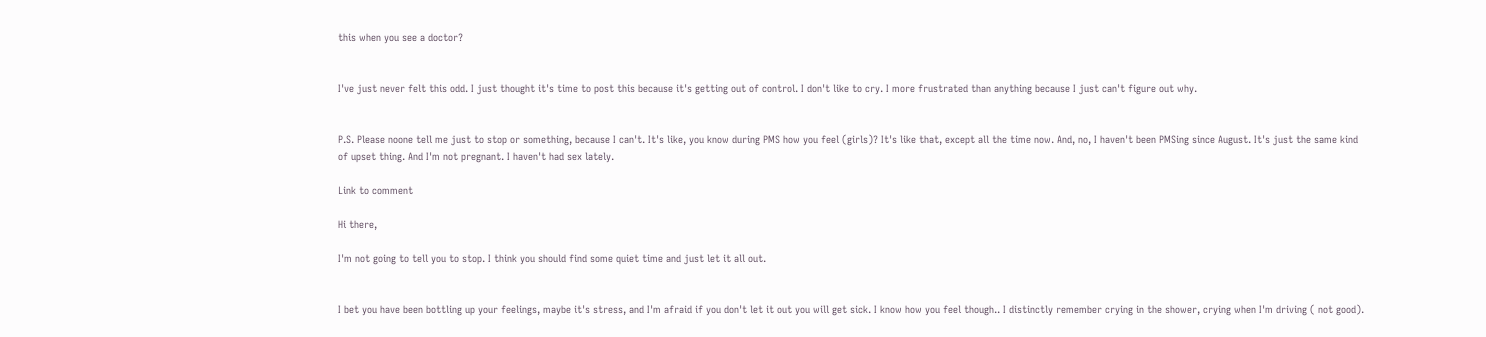this when you see a doctor?


I've just never felt this odd. I just thought it's time to post this because it's getting out of control. I don't like to cry. I more frustrated than anything because I just can't figure out why.


P.S. Please noone tell me just to stop or something, because I can't. It's like, you know during PMS how you feel (girls)? It's like that, except all the time now. And, no, I haven't been PMSing since August. It's just the same kind of upset thing. And I'm not pregnant. I haven't had sex lately.

Link to comment

Hi there,

I'm not going to tell you to stop. I think you should find some quiet time and just let it all out.


I bet you have been bottling up your feelings, maybe it's stress, and I'm afraid if you don't let it out you will get sick. I know how you feel though.. I distinctly remember crying in the shower, crying when I'm driving ( not good).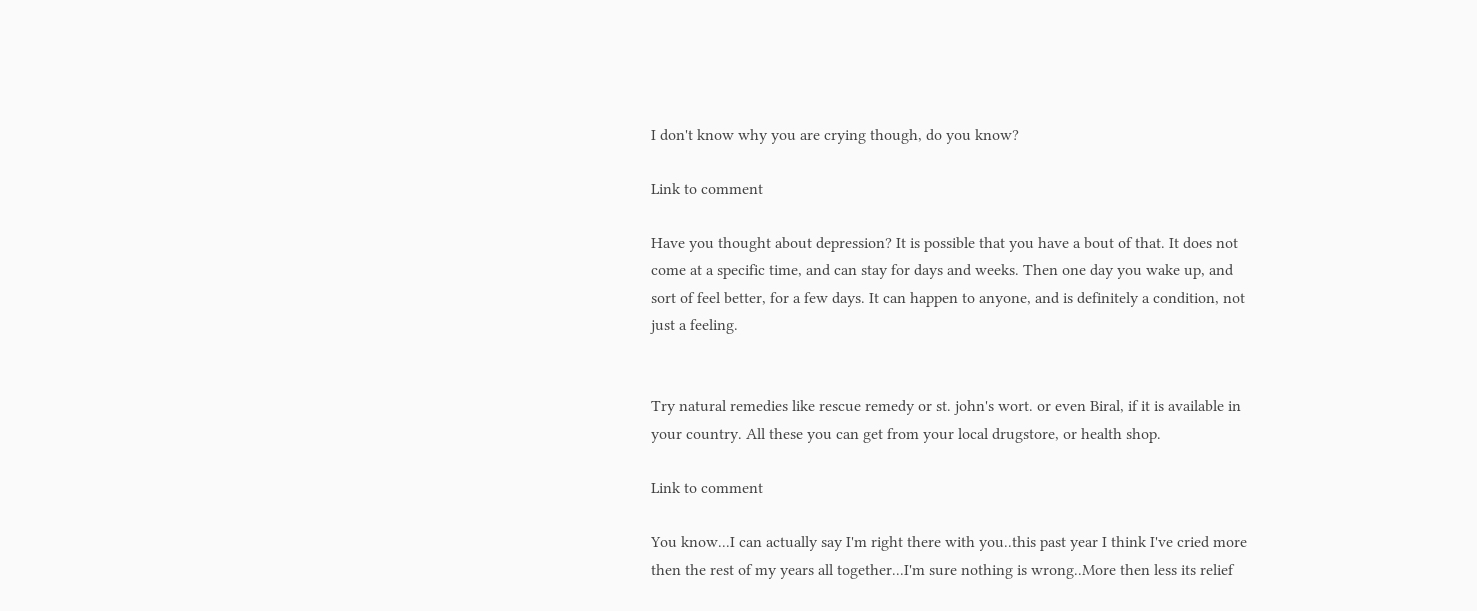I don't know why you are crying though, do you know?

Link to comment

Have you thought about depression? It is possible that you have a bout of that. It does not come at a specific time, and can stay for days and weeks. Then one day you wake up, and sort of feel better, for a few days. It can happen to anyone, and is definitely a condition, not just a feeling.


Try natural remedies like rescue remedy or st. john's wort. or even Biral, if it is available in your country. All these you can get from your local drugstore, or health shop.

Link to comment

You know...I can actually say I'm right there with you..this past year I think I've cried more then the rest of my years all together...I'm sure nothing is wrong..More then less its relief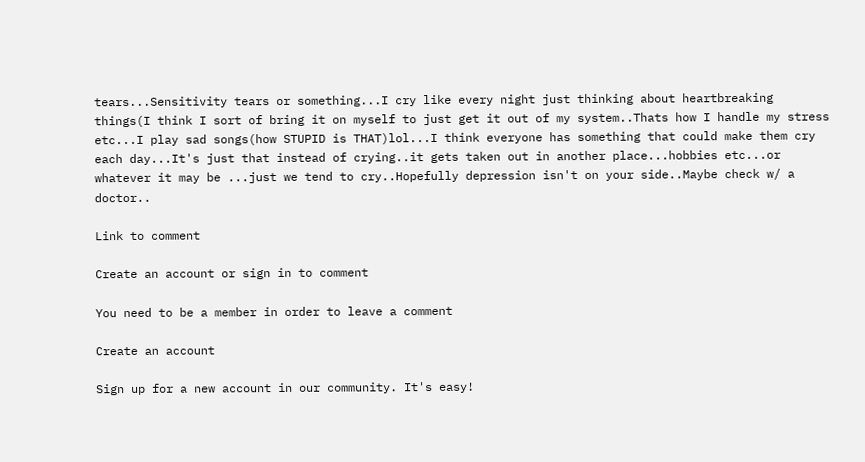tears...Sensitivity tears or something...I cry like every night just thinking about heartbreaking things(I think I sort of bring it on myself to just get it out of my system..Thats how I handle my stress etc...I play sad songs(how STUPID is THAT)lol...I think everyone has something that could make them cry each day...It's just that instead of crying..it gets taken out in another place...hobbies etc...or whatever it may be ...just we tend to cry..Hopefully depression isn't on your side..Maybe check w/ a doctor..

Link to comment

Create an account or sign in to comment

You need to be a member in order to leave a comment

Create an account

Sign up for a new account in our community. It's easy!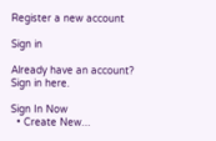Register a new account

Sign in

Already have an account? Sign in here.

Sign In Now
  • Create New...